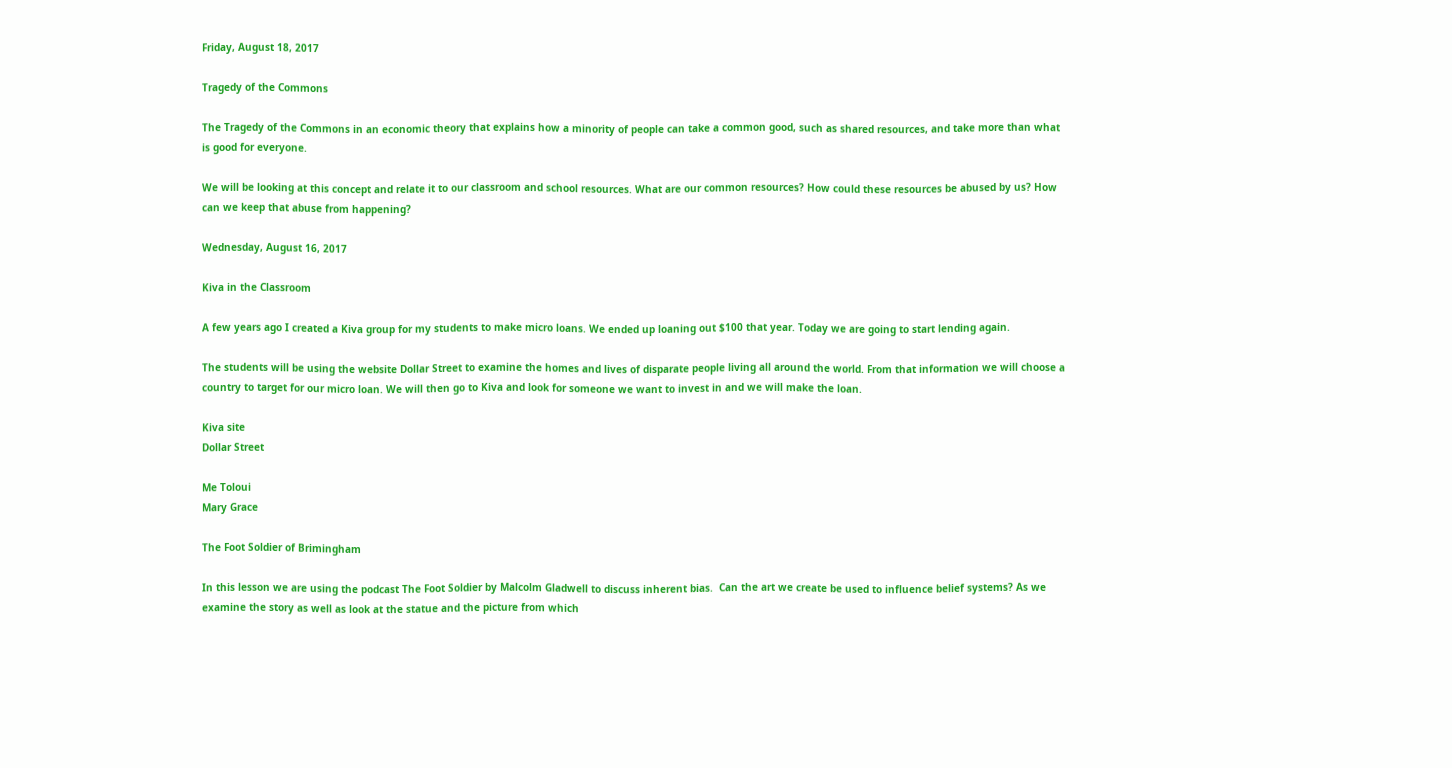Friday, August 18, 2017

Tragedy of the Commons

The Tragedy of the Commons in an economic theory that explains how a minority of people can take a common good, such as shared resources, and take more than what is good for everyone.

We will be looking at this concept and relate it to our classroom and school resources. What are our common resources? How could these resources be abused by us? How can we keep that abuse from happening?

Wednesday, August 16, 2017

Kiva in the Classroom

A few years ago I created a Kiva group for my students to make micro loans. We ended up loaning out $100 that year. Today we are going to start lending again.

The students will be using the website Dollar Street to examine the homes and lives of disparate people living all around the world. From that information we will choose a country to target for our micro loan. We will then go to Kiva and look for someone we want to invest in and we will make the loan.

Kiva site
Dollar Street

Me Toloui
Mary Grace

The Foot Soldier of Brimingham

In this lesson we are using the podcast The Foot Soldier by Malcolm Gladwell to discuss inherent bias.  Can the art we create be used to influence belief systems? As we examine the story as well as look at the statue and the picture from which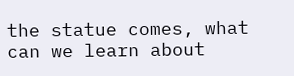the statue comes, what can we learn about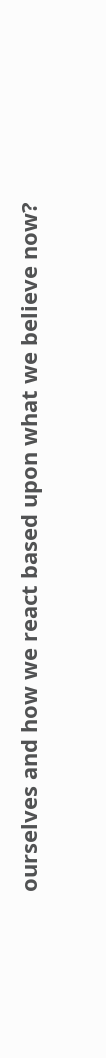ourselves and how we react based upon what we believe now?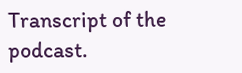Transcript of the podcast.